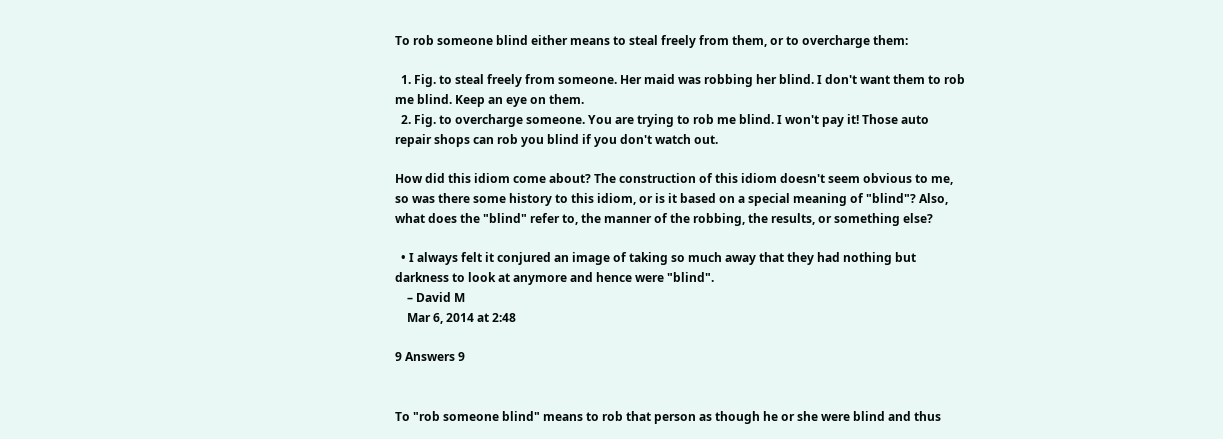To rob someone blind either means to steal freely from them, or to overcharge them:

  1. Fig. to steal freely from someone. Her maid was robbing her blind. I don't want them to rob me blind. Keep an eye on them.
  2. Fig. to overcharge someone. You are trying to rob me blind. I won't pay it! Those auto repair shops can rob you blind if you don't watch out.

How did this idiom come about? The construction of this idiom doesn't seem obvious to me, so was there some history to this idiom, or is it based on a special meaning of "blind"? Also, what does the "blind" refer to, the manner of the robbing, the results, or something else?

  • I always felt it conjured an image of taking so much away that they had nothing but darkness to look at anymore and hence were "blind".
    – David M
    Mar 6, 2014 at 2:48

9 Answers 9


To "rob someone blind" means to rob that person as though he or she were blind and thus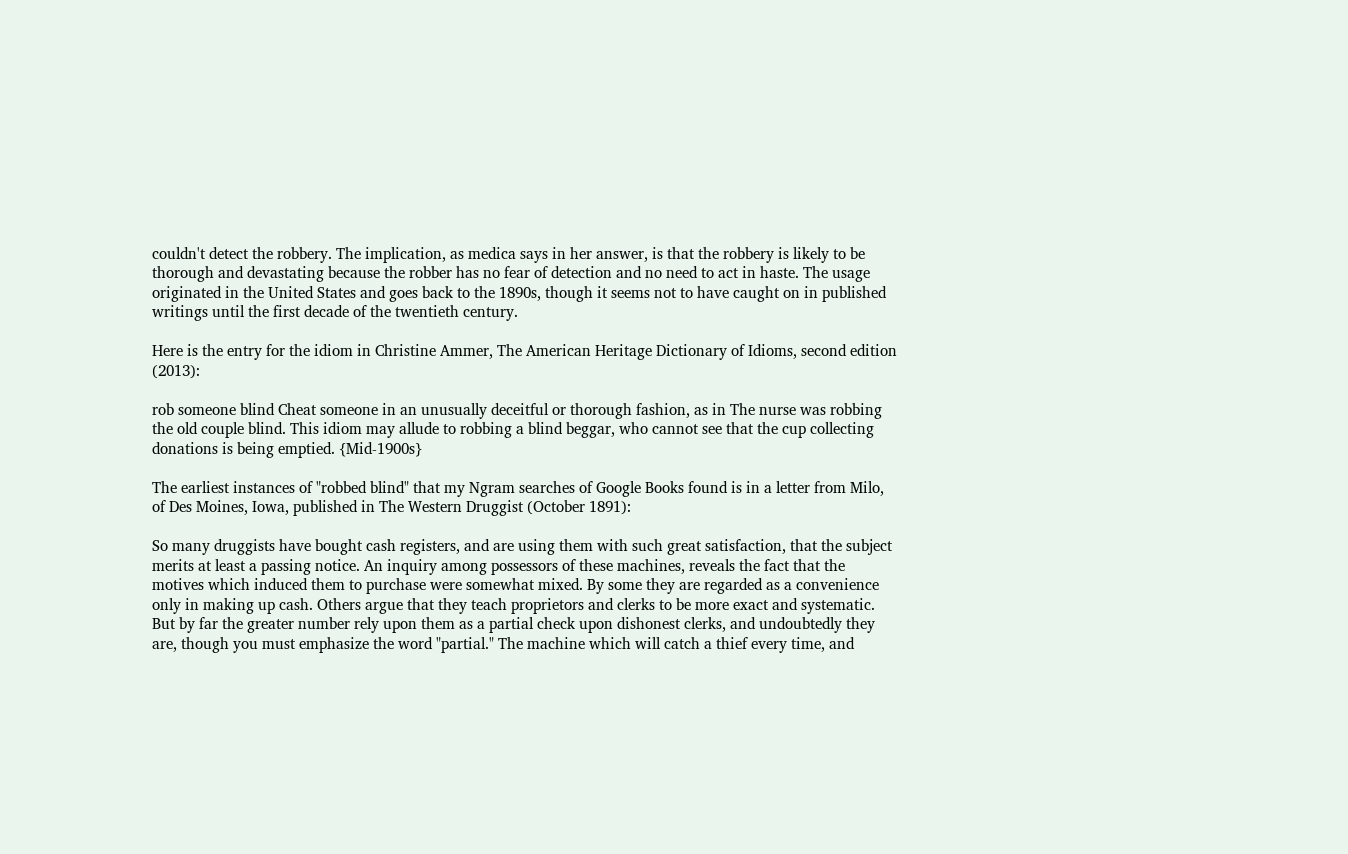couldn't detect the robbery. The implication, as medica says in her answer, is that the robbery is likely to be thorough and devastating because the robber has no fear of detection and no need to act in haste. The usage originated in the United States and goes back to the 1890s, though it seems not to have caught on in published writings until the first decade of the twentieth century.

Here is the entry for the idiom in Christine Ammer, The American Heritage Dictionary of Idioms, second edition (2013):

rob someone blind Cheat someone in an unusually deceitful or thorough fashion, as in The nurse was robbing the old couple blind. This idiom may allude to robbing a blind beggar, who cannot see that the cup collecting donations is being emptied. {Mid-1900s}

The earliest instances of "robbed blind" that my Ngram searches of Google Books found is in a letter from Milo, of Des Moines, Iowa, published in The Western Druggist (October 1891):

So many druggists have bought cash registers, and are using them with such great satisfaction, that the subject merits at least a passing notice. An inquiry among possessors of these machines, reveals the fact that the motives which induced them to purchase were somewhat mixed. By some they are regarded as a convenience only in making up cash. Others argue that they teach proprietors and clerks to be more exact and systematic. But by far the greater number rely upon them as a partial check upon dishonest clerks, and undoubtedly they are, though you must emphasize the word "partial." The machine which will catch a thief every time, and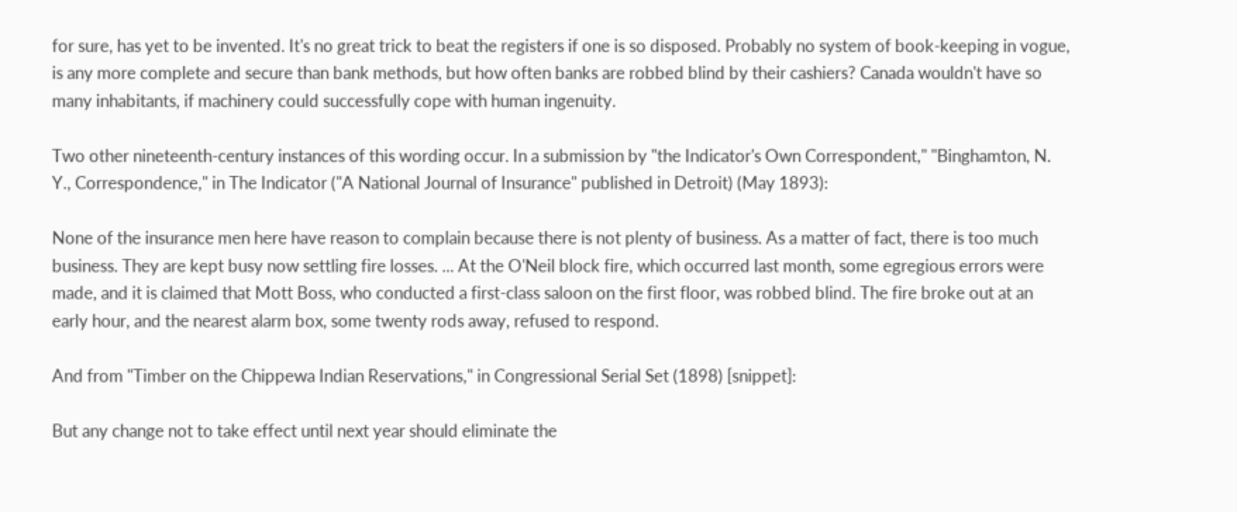for sure, has yet to be invented. It's no great trick to beat the registers if one is so disposed. Probably no system of book-keeping in vogue, is any more complete and secure than bank methods, but how often banks are robbed blind by their cashiers? Canada wouldn't have so many inhabitants, if machinery could successfully cope with human ingenuity.

Two other nineteenth-century instances of this wording occur. In a submission by "the Indicator's Own Correspondent," "Binghamton, N. Y., Correspondence," in The Indicator ("A National Journal of Insurance" published in Detroit) (May 1893):

None of the insurance men here have reason to complain because there is not plenty of business. As a matter of fact, there is too much business. They are kept busy now settling fire losses. ... At the O'Neil block fire, which occurred last month, some egregious errors were made, and it is claimed that Mott Boss, who conducted a first-class saloon on the first floor, was robbed blind. The fire broke out at an early hour, and the nearest alarm box, some twenty rods away, refused to respond.

And from "Timber on the Chippewa Indian Reservations," in Congressional Serial Set (1898) [snippet]:

But any change not to take effect until next year should eliminate the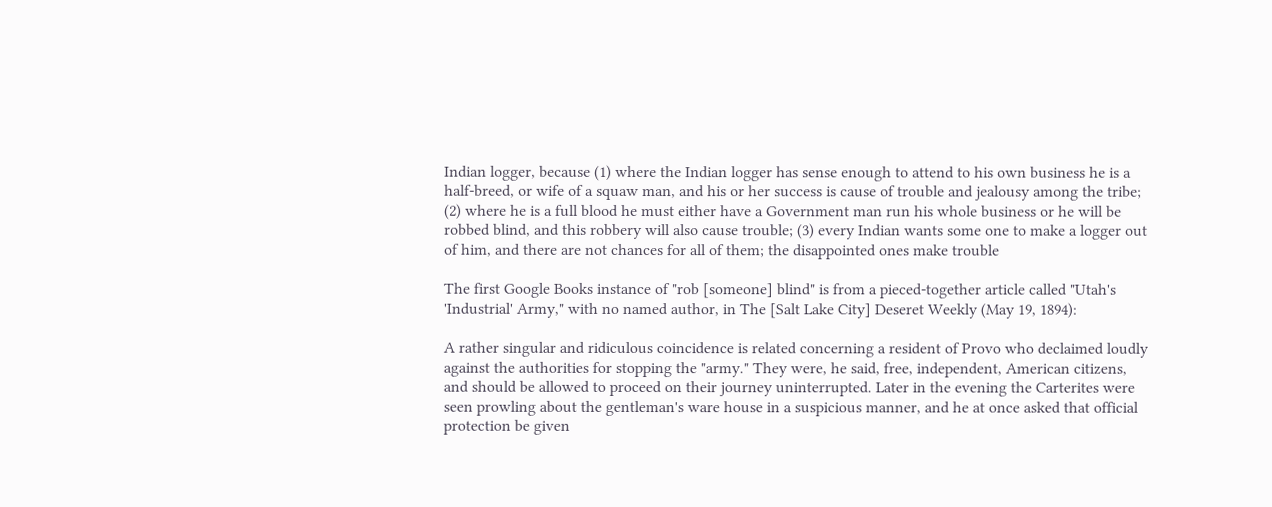Indian logger, because (1) where the Indian logger has sense enough to attend to his own business he is a half-breed, or wife of a squaw man, and his or her success is cause of trouble and jealousy among the tribe; (2) where he is a full blood he must either have a Government man run his whole business or he will be robbed blind, and this robbery will also cause trouble; (3) every Indian wants some one to make a logger out of him, and there are not chances for all of them; the disappointed ones make trouble

The first Google Books instance of "rob [someone] blind" is from a pieced-together article called "Utah's 'Industrial' Army," with no named author, in The [Salt Lake City] Deseret Weekly (May 19, 1894):

A rather singular and ridiculous coincidence is related concerning a resident of Provo who declaimed loudly against the authorities for stopping the "army." They were, he said, free, independent, American citizens, and should be allowed to proceed on their journey uninterrupted. Later in the evening the Carterites were seen prowling about the gentleman's ware house in a suspicious manner, and he at once asked that official protection be given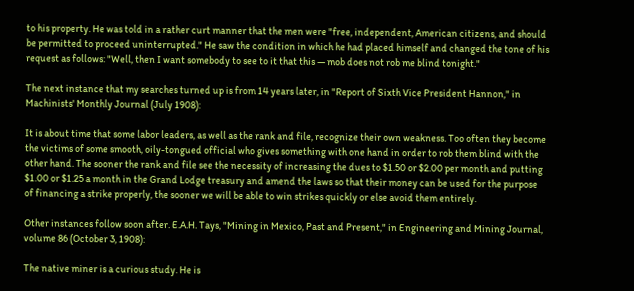to his property. He was told in a rather curt manner that the men were "free, independent, American citizens, and should be permitted to proceed uninterrupted." He saw the condition in which he had placed himself and changed the tone of his request as follows: "Well, then I want somebody to see to it that this — mob does not rob me blind tonight."

The next instance that my searches turned up is from 14 years later, in "Report of Sixth Vice President Hannon," in Machinists' Monthly Journal (July 1908):

It is about time that some labor leaders, as well as the rank and file, recognize their own weakness. Too often they become the victims of some smooth, oily-tongued official who gives something with one hand in order to rob them blind with the other hand. The sooner the rank and file see the necessity of increasing the dues to $1.50 or $2.00 per month and putting $1.00 or $1.25 a month in the Grand Lodge treasury and amend the laws so that their money can be used for the purpose of financing a strike properly, the sooner we will be able to win strikes quickly or else avoid them entirely.

Other instances follow soon after. E.A.H. Tays, "Mining in Mexico, Past and Present," in Engineering and Mining Journal, volume 86 (October 3, 1908):

The native miner is a curious study. He is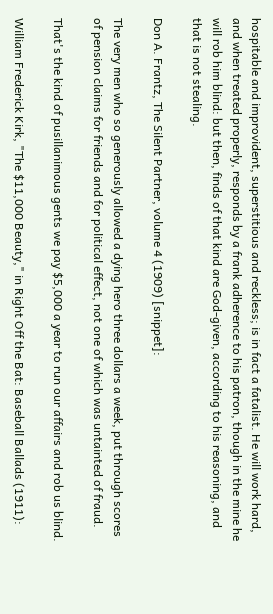hospitable and improvident, superstitious and reckless; is in fact a fatalist. He will work hard, and when treated properly, responds by a frank adherence to his patron, though in the mine he will rob him blind: but then, finds of that kind are God-given, according to his reasoning, and that is not stealing.

Don A. Frantz, The Silent Partner, volume 4 (1909) [snippet]:

The very men who so generously allowed a dying hero three dollars a week, put through scores of pension claims for friends and for political effect, not one of which was untainted of fraud.

That's the kind of pusillanimous gents we pay $5,000 a year to run our affairs and rob us blind.

William Frederick Kirk, "The $11,000 Beauty," in Right Off the Bat: Baseball Ballads (1911):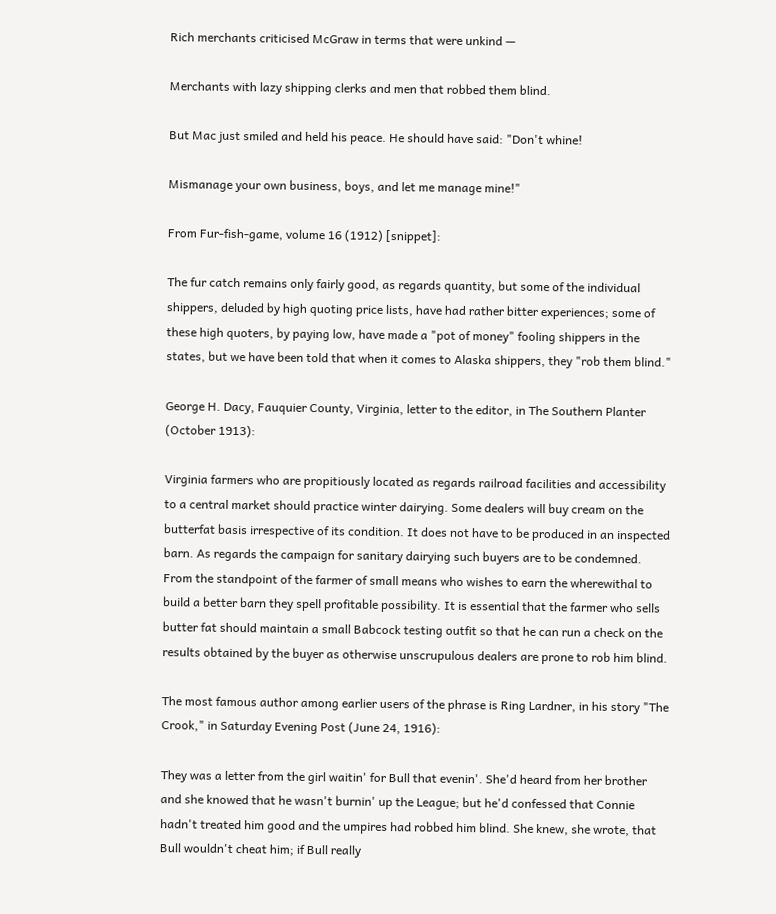Rich merchants criticised McGraw in terms that were unkind —

Merchants with lazy shipping clerks and men that robbed them blind.

But Mac just smiled and held his peace. He should have said: "Don't whine!

Mismanage your own business, boys, and let me manage mine!"

From Fur-fish-game, volume 16 (1912) [snippet]:

The fur catch remains only fairly good, as regards quantity, but some of the individual shippers, deluded by high quoting price lists, have had rather bitter experiences; some of these high quoters, by paying low, have made a "pot of money" fooling shippers in the states, but we have been told that when it comes to Alaska shippers, they "rob them blind."

George H. Dacy, Fauquier County, Virginia, letter to the editor, in The Southern Planter (October 1913):

Virginia farmers who are propitiously located as regards railroad facilities and accessibility to a central market should practice winter dairying. Some dealers will buy cream on the butterfat basis irrespective of its condition. It does not have to be produced in an inspected barn. As regards the campaign for sanitary dairying such buyers are to be condemned. From the standpoint of the farmer of small means who wishes to earn the wherewithal to build a better barn they spell profitable possibility. It is essential that the farmer who sells butter fat should maintain a small Babcock testing outfit so that he can run a check on the results obtained by the buyer as otherwise unscrupulous dealers are prone to rob him blind.

The most famous author among earlier users of the phrase is Ring Lardner, in his story "The Crook," in Saturday Evening Post (June 24, 1916):

They was a letter from the girl waitin' for Bull that evenin'. She'd heard from her brother and she knowed that he wasn't burnin' up the League; but he'd confessed that Connie hadn't treated him good and the umpires had robbed him blind. She knew, she wrote, that Bull wouldn't cheat him; if Bull really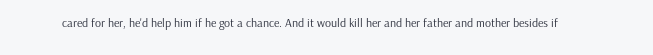cared for her, he'd help him if he got a chance. And it would kill her and her father and mother besides if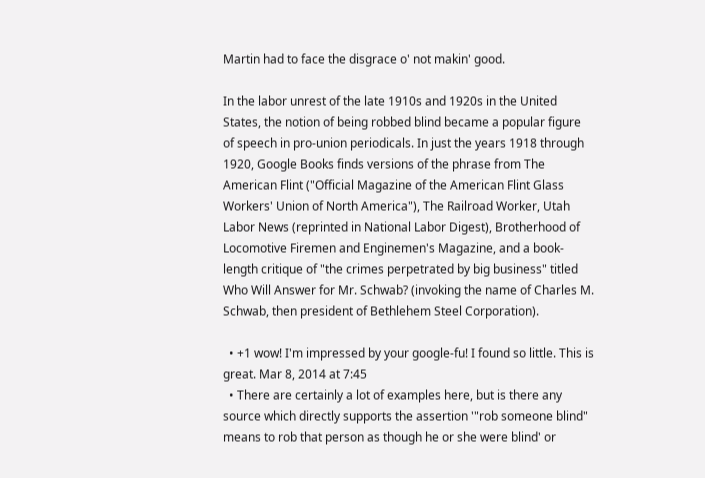Martin had to face the disgrace o' not makin' good.

In the labor unrest of the late 1910s and 1920s in the United States, the notion of being robbed blind became a popular figure of speech in pro-union periodicals. In just the years 1918 through 1920, Google Books finds versions of the phrase from The American Flint ("Official Magazine of the American Flint Glass Workers' Union of North America"), The Railroad Worker, Utah Labor News (reprinted in National Labor Digest), Brotherhood of Locomotive Firemen and Enginemen's Magazine, and a book-length critique of "the crimes perpetrated by big business" titled Who Will Answer for Mr. Schwab? (invoking the name of Charles M. Schwab, then president of Bethlehem Steel Corporation).

  • +1 wow! I'm impressed by your google-fu! I found so little. This is great. Mar 8, 2014 at 7:45
  • There are certainly a lot of examples here, but is there any source which directly supports the assertion '"rob someone blind" means to rob that person as though he or she were blind' or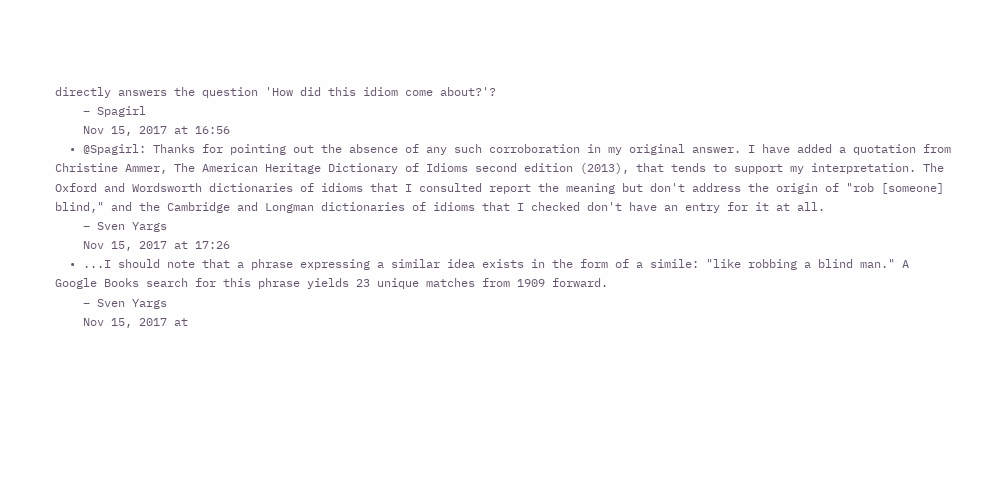directly answers the question 'How did this idiom come about?'?
    – Spagirl
    Nov 15, 2017 at 16:56
  • @Spagirl: Thanks for pointing out the absence of any such corroboration in my original answer. I have added a quotation from Christine Ammer, The American Heritage Dictionary of Idioms second edition (2013), that tends to support my interpretation. The Oxford and Wordsworth dictionaries of idioms that I consulted report the meaning but don't address the origin of "rob [someone] blind," and the Cambridge and Longman dictionaries of idioms that I checked don't have an entry for it at all.
    – Sven Yargs
    Nov 15, 2017 at 17:26
  • ...I should note that a phrase expressing a similar idea exists in the form of a simile: "like robbing a blind man." A Google Books search for this phrase yields 23 unique matches from 1909 forward.
    – Sven Yargs
    Nov 15, 2017 at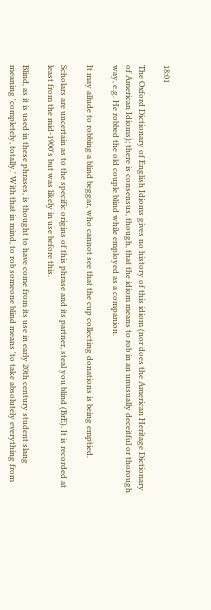18:01

The Oxford Dictionary of English Idioms gives no history of this idiom (nor does the American Heritage Dictionary of American Idioms); there is consensus, though, that the idiom means to rob in an unusually deceitful or thorough way, e.g. He robbed the old couple blind while employed as a companion.

It may allude to robbing a blind beggar, who cannot see that the cup collecting donations is being emptied.

Scholars are uncertain as to the specific origins of this phrase and its partner, steal you blind (BrE). It is recorded at least from the mid-1900's but was likely in use before this.

Blind, as it is used in these phrases, is thought to have come from its use in early 20th century student slang meaning 'completely, totally.' With that in mind, to rob someone blind means 'to take absolutely everything from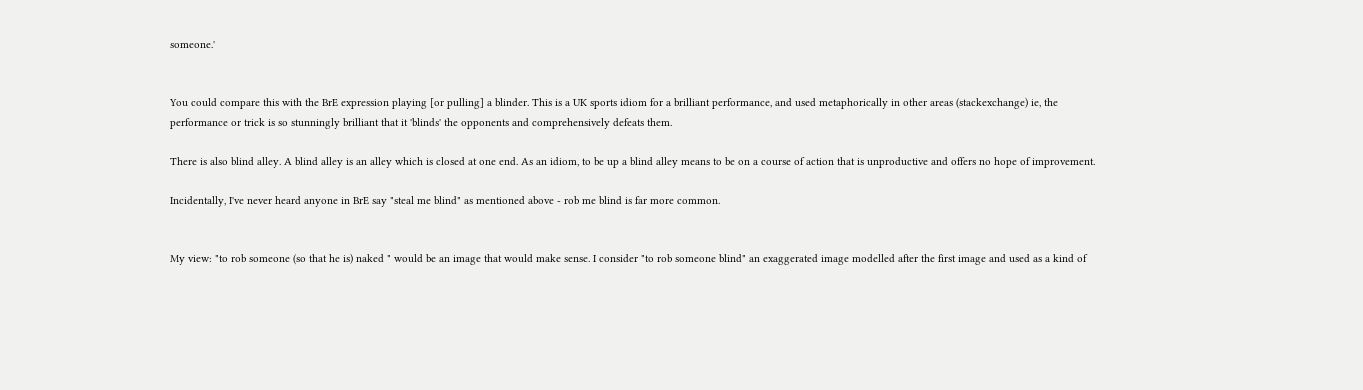someone.'


You could compare this with the BrE expression playing [or pulling] a blinder. This is a UK sports idiom for a brilliant performance, and used metaphorically in other areas (stackexchange) ie, the performance or trick is so stunningly brilliant that it 'blinds' the opponents and comprehensively defeats them.

There is also blind alley. A blind alley is an alley which is closed at one end. As an idiom, to be up a blind alley means to be on a course of action that is unproductive and offers no hope of improvement.

Incidentally, I've never heard anyone in BrE say "steal me blind" as mentioned above - rob me blind is far more common.


My view: "to rob someone (so that he is) naked " would be an image that would make sense. I consider "to rob someone blind" an exaggerated image modelled after the first image and used as a kind of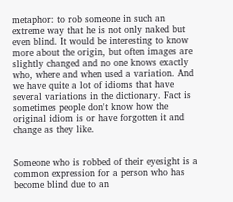metaphor: to rob someone in such an extreme way that he is not only naked but even blind. It would be interesting to know more about the origin, but often images are slightly changed and no one knows exactly who, where and when used a variation. And we have quite a lot of idioms that have several variations in the dictionary. Fact is sometimes people don't know how the original idiom is or have forgotten it and change as they like.


Someone who is robbed of their eyesight is a common expression for a person who has become blind due to an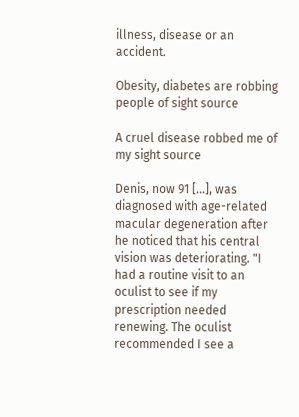illness, disease or an accident.

Obesity, diabetes are robbing people of sight source

A cruel disease robbed me of my sight source

Denis, now 91 [...], was diagnosed with age-related macular degeneration after he noticed that his central vision was deteriorating. "I had a routine visit to an oculist to see if my prescription needed renewing. The oculist recommended I see a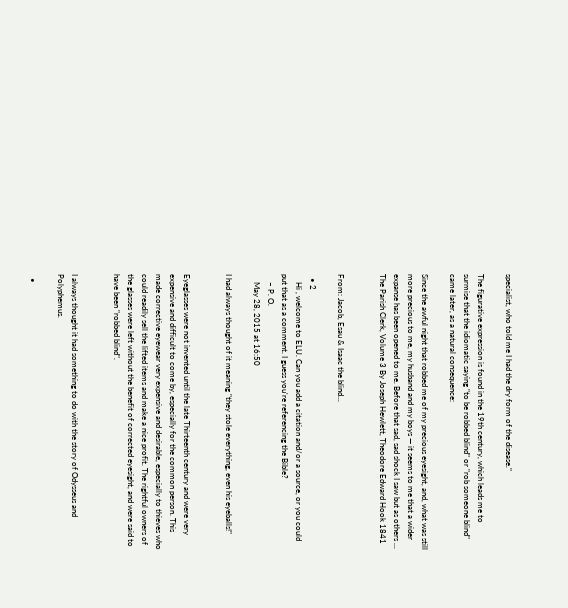specialist, who told me I had the dry form of the disease."

The figurative expression is found in the 19th century, which leads me to surmise that the idiomatic saying "to be robbed blind" or "rob someone blind" came later, as a natural consequence:

Since the awful night that robbed me of my precious eyesight, and, what was still more precious to me, my husband and my boys — it seems to me that a wider expanse has been opened to me. Before that sad, sad shock I saw but as others ... The Parish Clerk, Volume 3 By Joseph Hewlett, Theodore Edward Hook 1841


From: Jacob, Esau & Isaac the blind...

  • 2
    Hi , welcome to ELU. Can you add a citation and/or a source, or you could put that as a comment. I guess you're referencing the Bible?
    – P. O.
    May 28, 2015 at 16:50

I had always thought of it meaning "they stole everything, even his eyeballs!"


Eyeglasses were not invented until the late Thirteenth century and were very expensive and difficult to come by, especially for the common person. This made corrective eyewear very expensive and desirable, especially to thieves who could readily sell the lifted items and make a nice profit. The rightful owners of the glasses were left without the benefit of corrected eyesight, and were said to have been "robbed blind".


I always thought it had something to do with the story of Odysseus and Polyphemus.

  •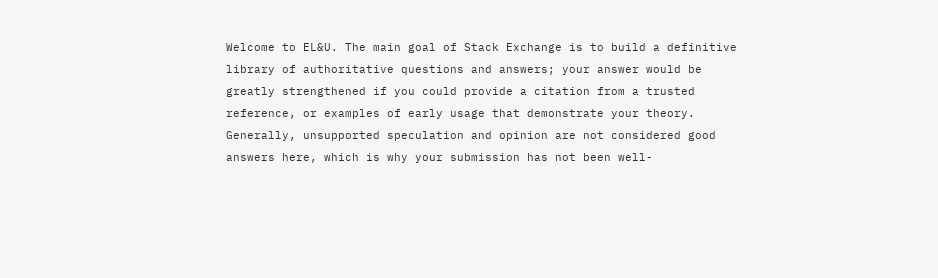Welcome to EL&U. The main goal of Stack Exchange is to build a definitive library of authoritative questions and answers; your answer would be greatly strengthened if you could provide a citation from a trusted reference, or examples of early usage that demonstrate your theory. Generally, unsupported speculation and opinion are not considered good answers here, which is why your submission has not been well-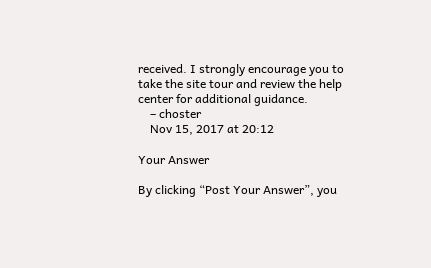received. I strongly encourage you to take the site tour and review the help center for additional guidance.
    – choster
    Nov 15, 2017 at 20:12

Your Answer

By clicking “Post Your Answer”, you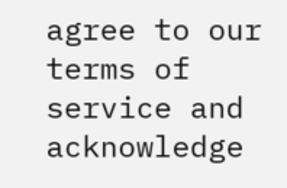agree to our terms of service and acknowledge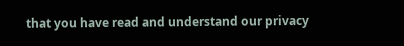that you have read and understand our privacy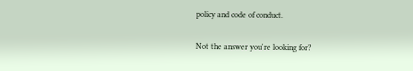policy and code of conduct.

Not the answer you're looking for?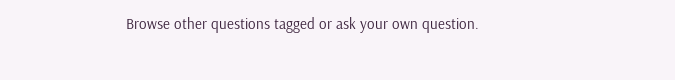Browse other questions tagged or ask your own question.